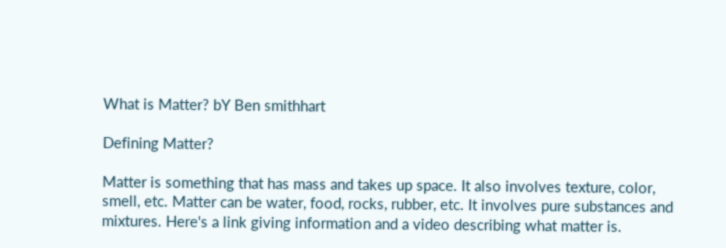What is Matter? bY Ben smithhart

Defining Matter?

Matter is something that has mass and takes up space. It also involves texture, color, smell, etc. Matter can be water, food, rocks, rubber, etc. It involves pure substances and mixtures. Here's a link giving information and a video describing what matter is.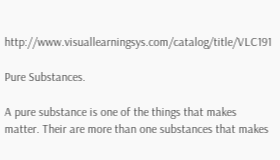http://www.visuallearningsys.com/catalog/title/VLC191

Pure Substances.

A pure substance is one of the things that makes matter. Their are more than one substances that makes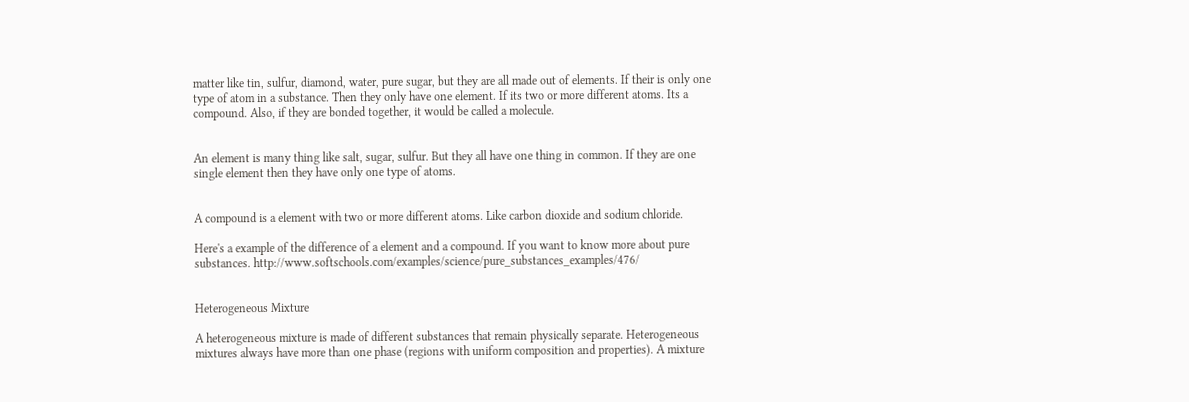matter like tin, sulfur, diamond, water, pure sugar, but they are all made out of elements. If their is only one type of atom in a substance. Then they only have one element. If its two or more different atoms. Its a compound. Also, if they are bonded together, it would be called a molecule.


An element is many thing like salt, sugar, sulfur. But they all have one thing in common. If they are one single element then they have only one type of atoms.


A compound is a element with two or more different atoms. Like carbon dioxide and sodium chloride.

Here's a example of the difference of a element and a compound. If you want to know more about pure substances. http://www.softschools.com/examples/science/pure_substances_examples/476/


Heterogeneous Mixture

A heterogeneous mixture is made of different substances that remain physically separate. Heterogeneous mixtures always have more than one phase (regions with uniform composition and properties). A mixture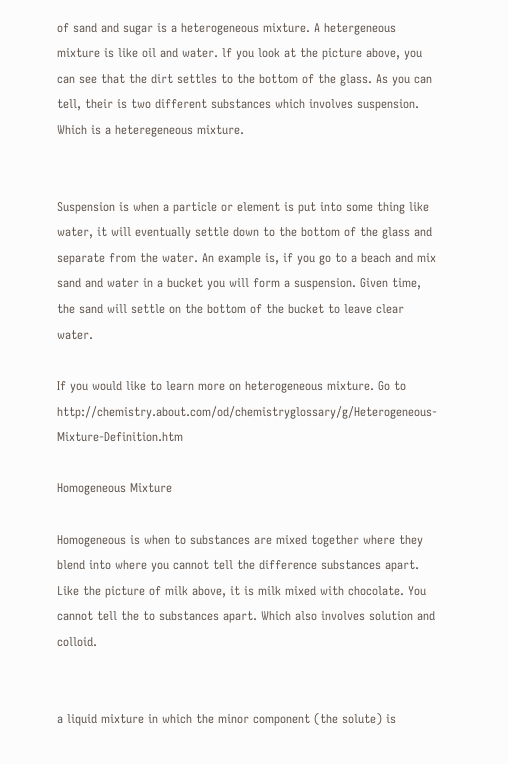of sand and sugar is a heterogeneous mixture. A hetergeneous mixture is like oil and water. lf you look at the picture above, you can see that the dirt settles to the bottom of the glass. As you can tell, their is two different substances which involves suspension. Which is a heteregeneous mixture.


Suspension is when a particle or element is put into some thing like water, it will eventually settle down to the bottom of the glass and separate from the water. An example is, if you go to a beach and mix sand and water in a bucket you will form a suspension. Given time, the sand will settle on the bottom of the bucket to leave clear water.

If you would like to learn more on heterogeneous mixture. Go to http://chemistry.about.com/od/chemistryglossary/g/Heterogeneous-Mixture-Definition.htm

Homogeneous Mixture

Homogeneous is when to substances are mixed together where they blend into where you cannot tell the difference substances apart. Like the picture of milk above, it is milk mixed with chocolate. You cannot tell the to substances apart. Which also involves solution and colloid.


a liquid mixture in which the minor component (the solute) is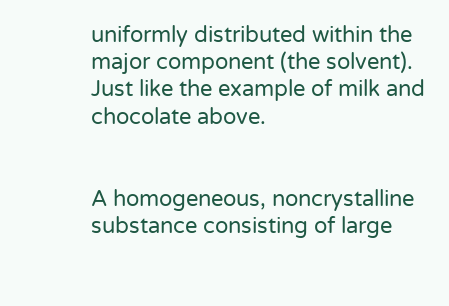uniformly distributed within the major component (the solvent). Just like the example of milk and chocolate above.


A homogeneous, noncrystalline substance consisting of large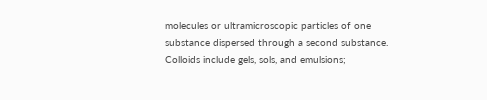molecules or ultramicroscopic particles of one substance dispersed through a second substance. Colloids include gels, sols, and emulsions;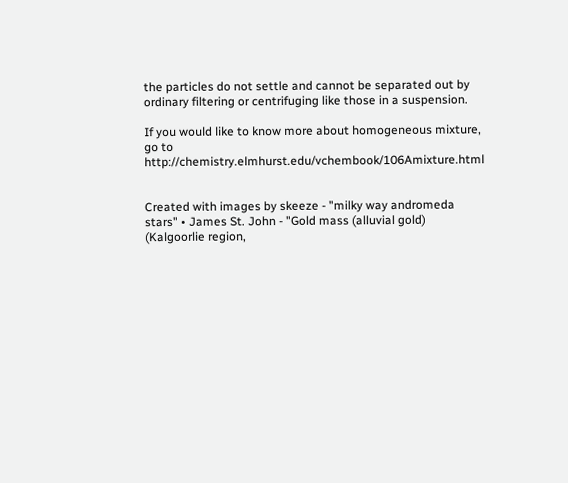the particles do not settle and cannot be separated out by ordinary filtering or centrifuging like those in a suspension.

If you would like to know more about homogeneous mixture, go to http://chemistry.elmhurst.edu/vchembook/106Amixture.html


Created with images by skeeze - "milky way andromeda stars" • James St. John - "Gold mass (alluvial gold) (Kalgoorlie region,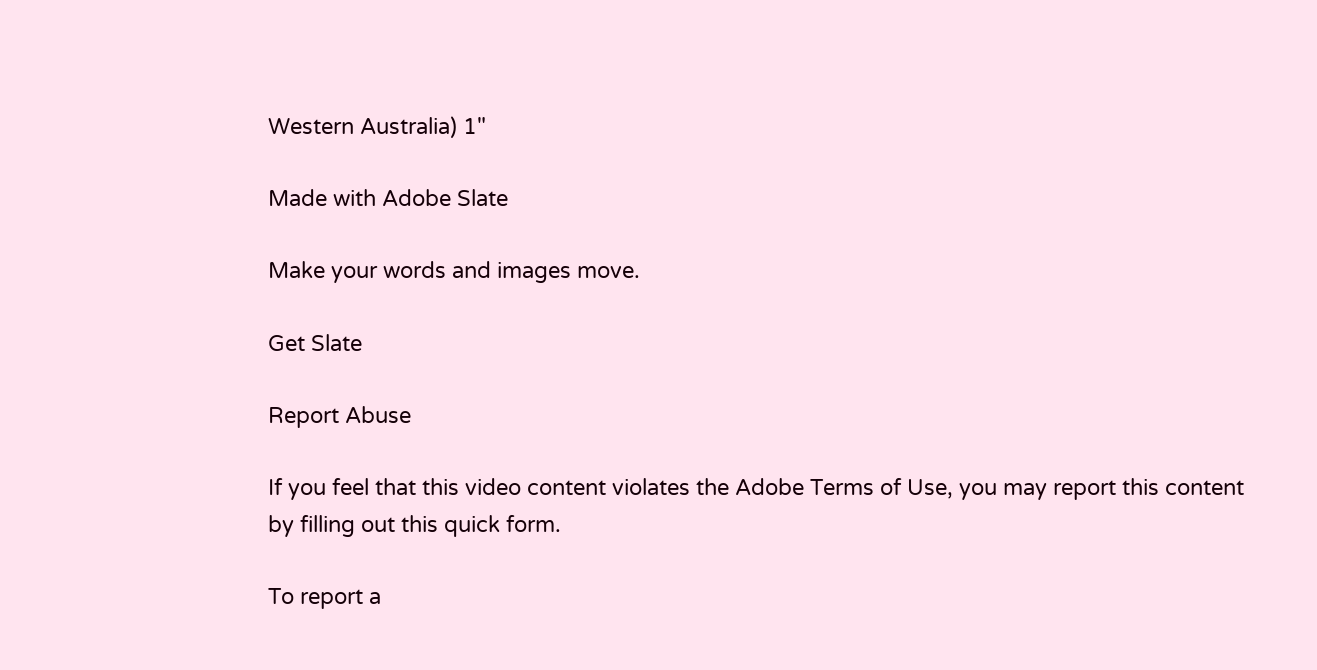Western Australia) 1"

Made with Adobe Slate

Make your words and images move.

Get Slate

Report Abuse

If you feel that this video content violates the Adobe Terms of Use, you may report this content by filling out this quick form.

To report a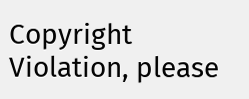Copyright Violation, please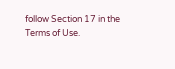follow Section 17 in the Terms of Use.